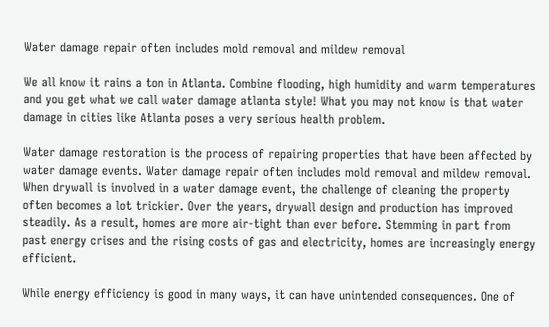Water damage repair often includes mold removal and mildew removal

We all know it rains a ton in Atlanta. Combine flooding, high humidity and warm temperatures and you get what we call water damage atlanta style! What you may not know is that water damage in cities like Atlanta poses a very serious health problem.

Water damage restoration is the process of repairing properties that have been affected by water damage events. Water damage repair often includes mold removal and mildew removal. When drywall is involved in a water damage event, the challenge of cleaning the property often becomes a lot trickier. Over the years, drywall design and production has improved steadily. As a result, homes are more air-tight than ever before. Stemming in part from past energy crises and the rising costs of gas and electricity, homes are increasingly energy efficient.

While energy efficiency is good in many ways, it can have unintended consequences. One of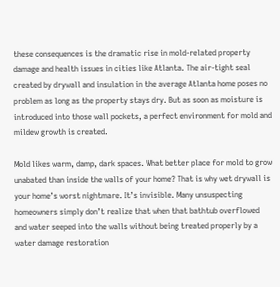these consequences is the dramatic rise in mold-related property damage and health issues in cities like Atlanta. The air-tight seal created by drywall and insulation in the average Atlanta home poses no problem as long as the property stays dry. But as soon as moisture is introduced into those wall pockets, a perfect environment for mold and mildew growth is created.

Mold likes warm, damp, dark spaces. What better place for mold to grow unabated than inside the walls of your home? That is why wet drywall is your home’s worst nightmare. It’s invisible. Many unsuspecting homeowners simply don’t realize that when that bathtub overflowed and water seeped into the walls without being treated properly by a water damage restoration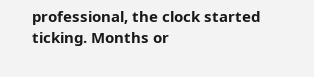professional, the clock started ticking. Months or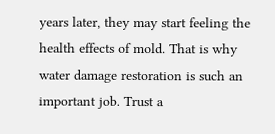years later, they may start feeling the health effects of mold. That is why water damage restoration is such an important job. Trust a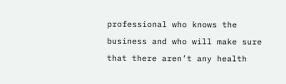professional who knows the business and who will make sure that there aren’t any health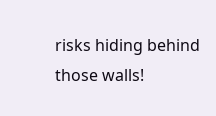risks hiding behind those walls!